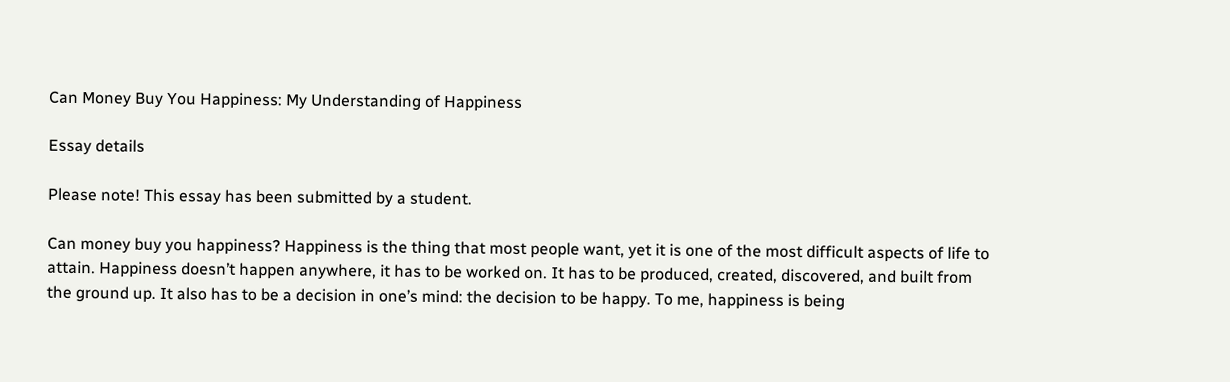Can Money Buy You Happiness: My Understanding of Happiness

Essay details

Please note! This essay has been submitted by a student.

Can money buy you happiness? Happiness is the thing that most people want, yet it is one of the most difficult aspects of life to attain. Happiness doesn’t happen anywhere, it has to be worked on. It has to be produced, created, discovered, and built from the ground up. It also has to be a decision in one’s mind: the decision to be happy. To me, happiness is being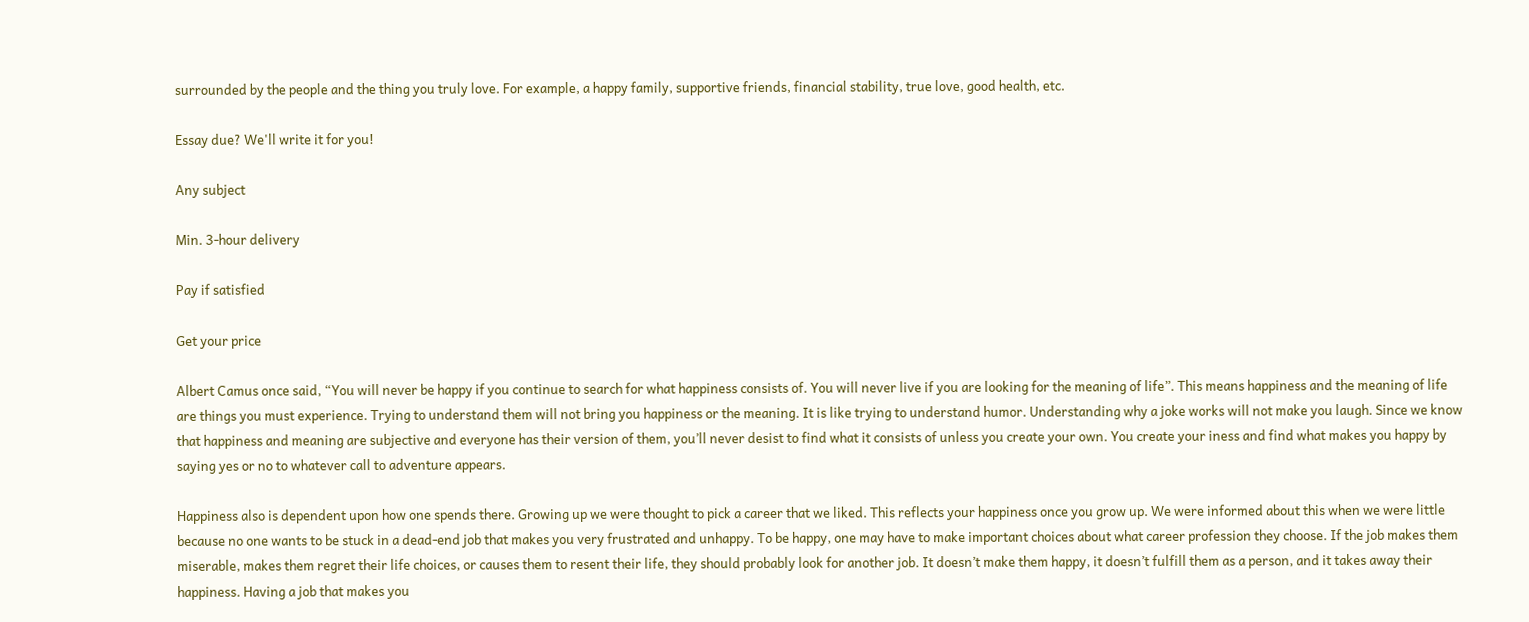surrounded by the people and the thing you truly love. For example, a happy family, supportive friends, financial stability, true love, good health, etc.

Essay due? We'll write it for you!

Any subject

Min. 3-hour delivery

Pay if satisfied

Get your price

Albert Camus once said, “You will never be happy if you continue to search for what happiness consists of. You will never live if you are looking for the meaning of life”. This means happiness and the meaning of life are things you must experience. Trying to understand them will not bring you happiness or the meaning. It is like trying to understand humor. Understanding why a joke works will not make you laugh. Since we know that happiness and meaning are subjective and everyone has their version of them, you’ll never desist to find what it consists of unless you create your own. You create your iness and find what makes you happy by saying yes or no to whatever call to adventure appears.

Happiness also is dependent upon how one spends there. Growing up we were thought to pick a career that we liked. This reflects your happiness once you grow up. We were informed about this when we were little because no one wants to be stuck in a dead-end job that makes you very frustrated and unhappy. To be happy, one may have to make important choices about what career profession they choose. If the job makes them miserable, makes them regret their life choices, or causes them to resent their life, they should probably look for another job. It doesn’t make them happy, it doesn’t fulfill them as a person, and it takes away their happiness. Having a job that makes you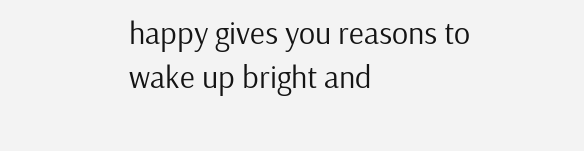happy gives you reasons to wake up bright and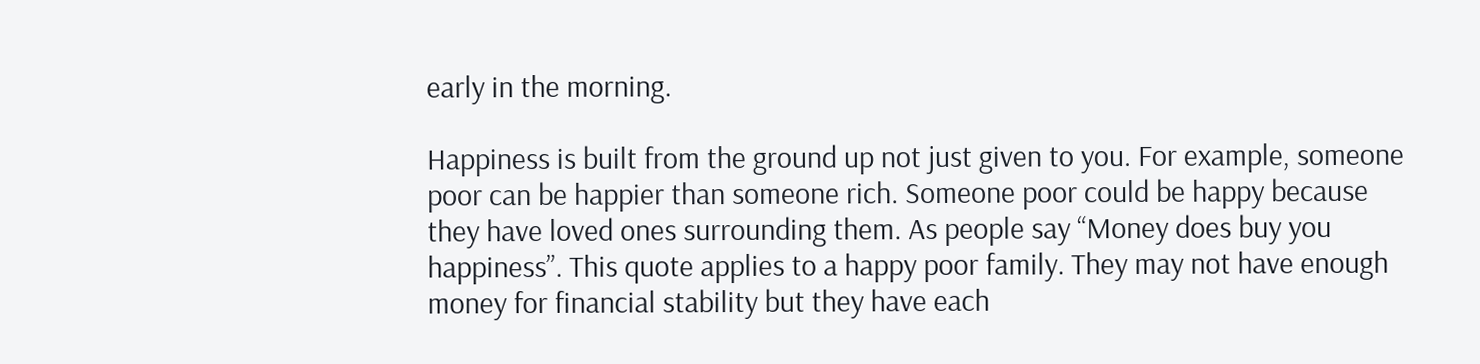early in the morning.

Happiness is built from the ground up not just given to you. For example, someone poor can be happier than someone rich. Someone poor could be happy because they have loved ones surrounding them. As people say “Money does buy you happiness”. This quote applies to a happy poor family. They may not have enough money for financial stability but they have each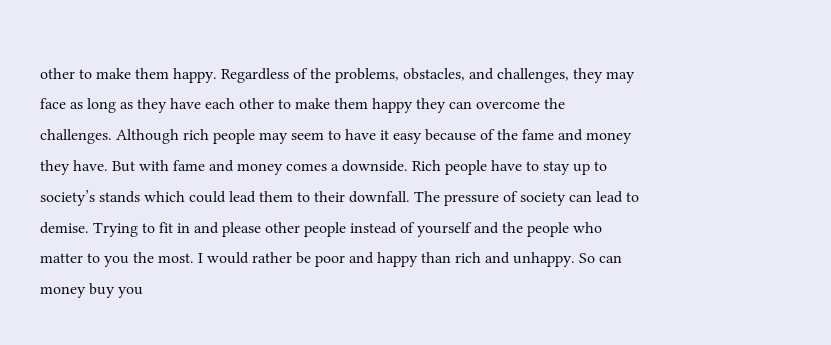other to make them happy. Regardless of the problems, obstacles, and challenges, they may face as long as they have each other to make them happy they can overcome the challenges. Although rich people may seem to have it easy because of the fame and money they have. But with fame and money comes a downside. Rich people have to stay up to society’s stands which could lead them to their downfall. The pressure of society can lead to demise. Trying to fit in and please other people instead of yourself and the people who matter to you the most. I would rather be poor and happy than rich and unhappy. So can money buy you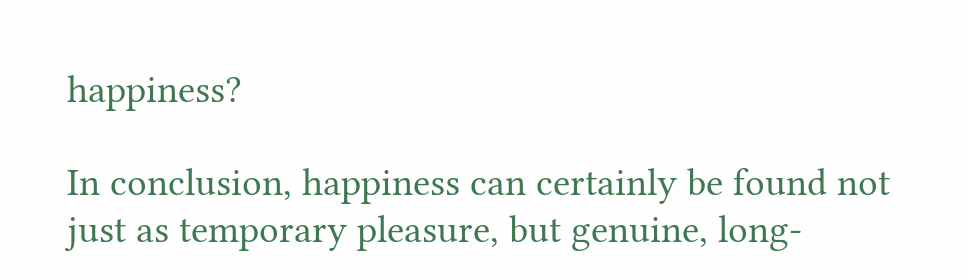happiness?

In conclusion, happiness can certainly be found not just as temporary pleasure, but genuine, long-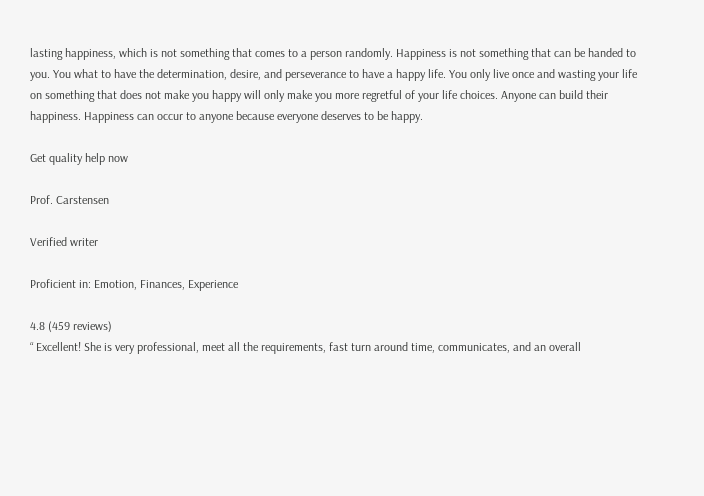lasting happiness, which is not something that comes to a person randomly. Happiness is not something that can be handed to you. You what to have the determination, desire, and perseverance to have a happy life. You only live once and wasting your life on something that does not make you happy will only make you more regretful of your life choices. Anyone can build their happiness. Happiness can occur to anyone because everyone deserves to be happy.

Get quality help now

Prof. Carstensen

Verified writer

Proficient in: Emotion, Finances, Experience

4.8 (459 reviews)
“ Excellent! She is very professional, meet all the requirements, fast turn around time, communicates, and an overall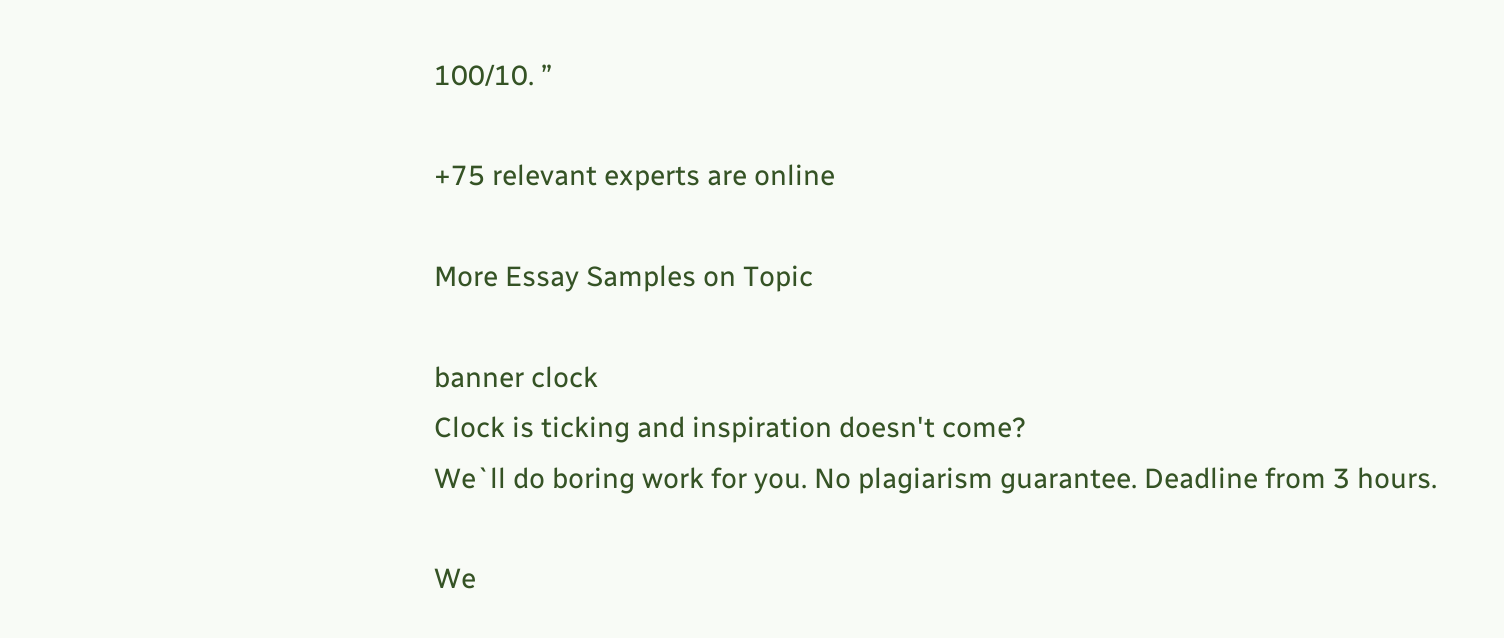100/10. ”

+75 relevant experts are online

More Essay Samples on Topic

banner clock
Clock is ticking and inspiration doesn't come?
We`ll do boring work for you. No plagiarism guarantee. Deadline from 3 hours.

We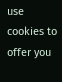use cookies to offer you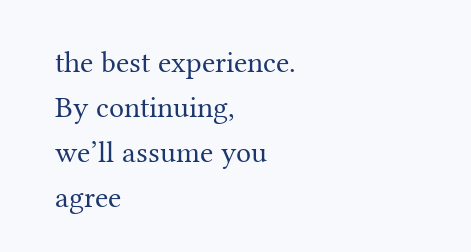the best experience. By continuing, we’ll assume you agree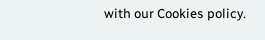with our Cookies policy.